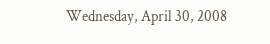Wednesday, April 30, 2008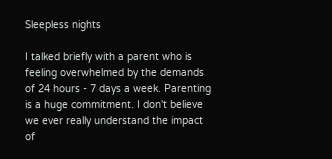Sleepless nights

I talked briefly with a parent who is feeling overwhelmed by the demands of 24 hours - 7 days a week. Parenting is a huge commitment. I don't believe we ever really understand the impact of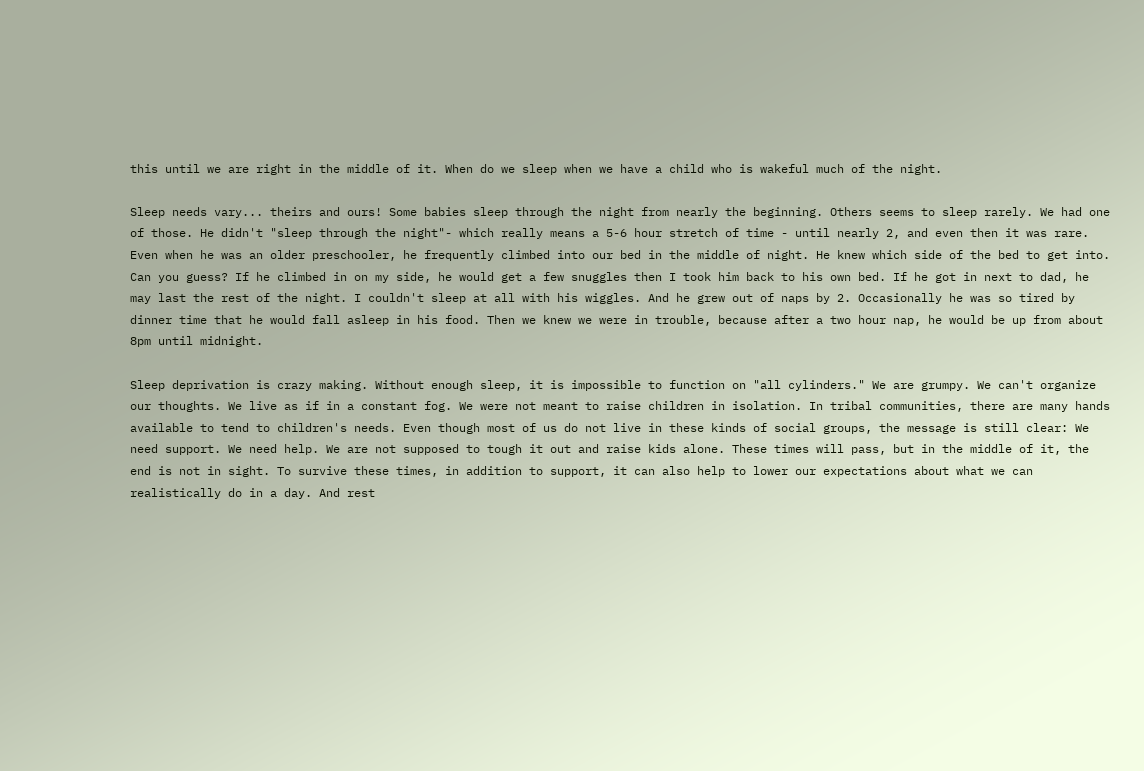this until we are right in the middle of it. When do we sleep when we have a child who is wakeful much of the night.

Sleep needs vary... theirs and ours! Some babies sleep through the night from nearly the beginning. Others seems to sleep rarely. We had one of those. He didn't "sleep through the night"- which really means a 5-6 hour stretch of time - until nearly 2, and even then it was rare. Even when he was an older preschooler, he frequently climbed into our bed in the middle of night. He knew which side of the bed to get into. Can you guess? If he climbed in on my side, he would get a few snuggles then I took him back to his own bed. If he got in next to dad, he may last the rest of the night. I couldn't sleep at all with his wiggles. And he grew out of naps by 2. Occasionally he was so tired by dinner time that he would fall asleep in his food. Then we knew we were in trouble, because after a two hour nap, he would be up from about 8pm until midnight.

Sleep deprivation is crazy making. Without enough sleep, it is impossible to function on "all cylinders." We are grumpy. We can't organize our thoughts. We live as if in a constant fog. We were not meant to raise children in isolation. In tribal communities, there are many hands available to tend to children's needs. Even though most of us do not live in these kinds of social groups, the message is still clear: We need support. We need help. We are not supposed to tough it out and raise kids alone. These times will pass, but in the middle of it, the end is not in sight. To survive these times, in addition to support, it can also help to lower our expectations about what we can realistically do in a day. And rest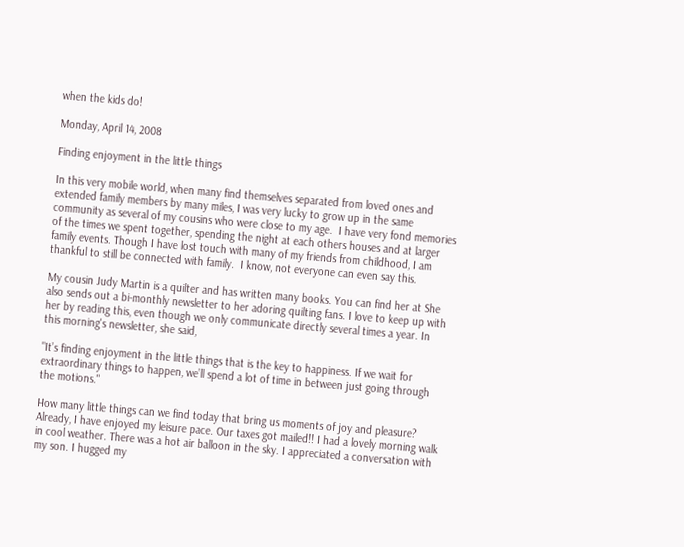when the kids do!

Monday, April 14, 2008

Finding enjoyment in the little things

In this very mobile world, when many find themselves separated from loved ones and extended family members by many miles, I was very lucky to grow up in the same community as several of my cousins who were close to my age.  I have very fond memories of the times we spent together, spending the night at each others houses and at larger family events. Though I have lost touch with many of my friends from childhood, I am thankful to still be connected with family.  I know, not everyone can even say this.

My cousin Judy Martin is a quilter and has written many books. You can find her at She also sends out a bi-monthly newsletter to her adoring quilting fans. I love to keep up with her by reading this, even though we only communicate directly several times a year. In this morning's newsletter, she said,

"It’s finding enjoyment in the little things that is the key to happiness. If we wait for extraordinary things to happen, we’ll spend a lot of time in between just going through the motions."

How many little things can we find today that bring us moments of joy and pleasure? Already, I have enjoyed my leisure pace. Our taxes got mailed!! I had a lovely morning walk in cool weather. There was a hot air balloon in the sky. I appreciated a conversation with my son. I hugged my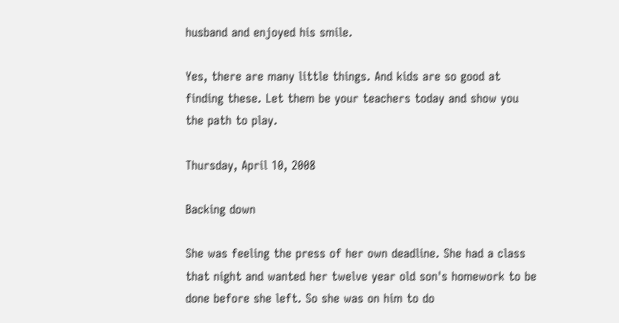husband and enjoyed his smile.

Yes, there are many little things. And kids are so good at finding these. Let them be your teachers today and show you the path to play.

Thursday, April 10, 2008

Backing down

She was feeling the press of her own deadline. She had a class that night and wanted her twelve year old son's homework to be done before she left. So she was on him to do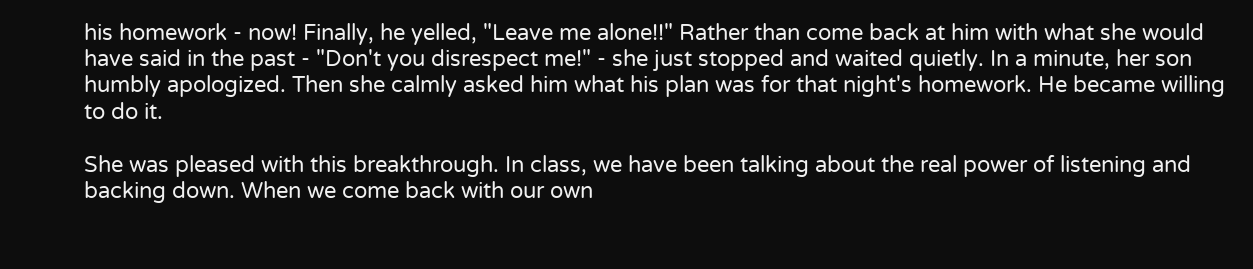his homework - now! Finally, he yelled, "Leave me alone!!" Rather than come back at him with what she would have said in the past - "Don't you disrespect me!" - she just stopped and waited quietly. In a minute, her son humbly apologized. Then she calmly asked him what his plan was for that night's homework. He became willing to do it.

She was pleased with this breakthrough. In class, we have been talking about the real power of listening and backing down. When we come back with our own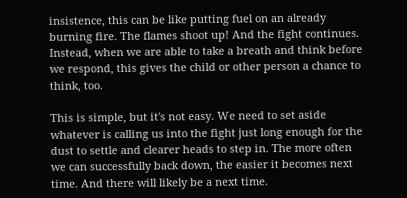insistence, this can be like putting fuel on an already burning fire. The flames shoot up! And the fight continues. Instead, when we are able to take a breath and think before we respond, this gives the child or other person a chance to think, too.

This is simple, but it's not easy. We need to set aside whatever is calling us into the fight just long enough for the dust to settle and clearer heads to step in. The more often we can successfully back down, the easier it becomes next time. And there will likely be a next time.